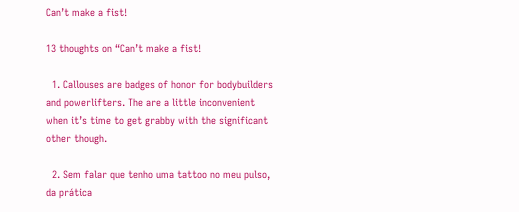Can’t make a fist!

13 thoughts on “Can’t make a fist!

  1. Callouses are badges of honor for bodybuilders and powerlifters. The are a little inconvenient when it’s time to get grabby with the significant other though.

  2. Sem falar que tenho uma tattoo no meu pulso, da prática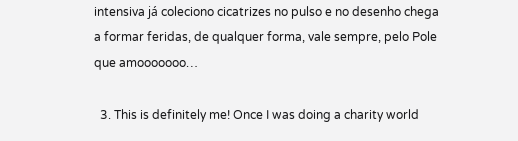intensiva já coleciono cicatrizes no pulso e no desenho chega a formar feridas, de qualquer forma, vale sempre, pelo Pole que amooooooo…

  3. This is definitely me! Once I was doing a charity world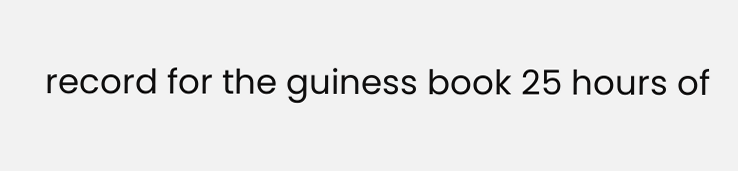record for the guiness book 25 hours of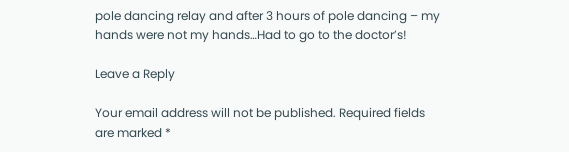pole dancing relay and after 3 hours of pole dancing – my hands were not my hands…Had to go to the doctor’s!

Leave a Reply

Your email address will not be published. Required fields are marked *